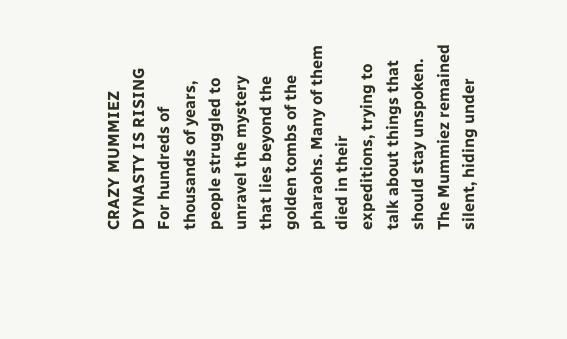CRAZY MUMMIEZ DYNASTY IS RISING For hundreds of thousands of years, people struggled to unravel the mystery that lies beyond the golden tombs of the pharaohs. Many of them died in their expeditions, trying to talk about things that should stay unspoken. The Mummiez remained silent, hiding under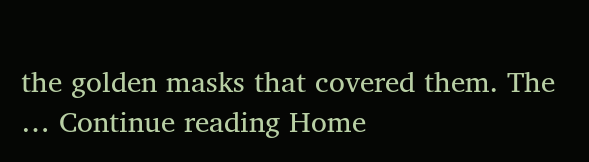the golden masks that covered them. The … Continue reading Home